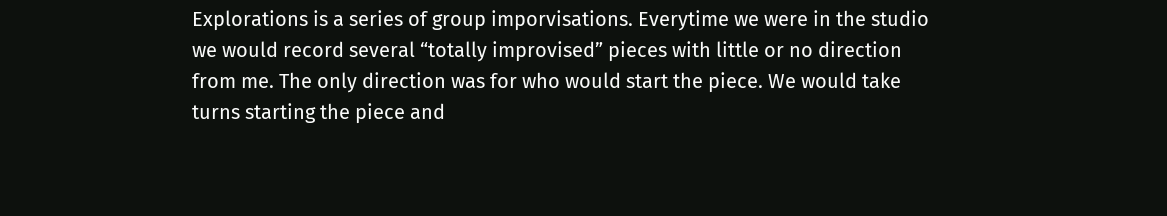Explorations is a series of group imporvisations. Everytime we were in the studio we would record several “totally improvised” pieces with little or no direction from me. The only direction was for who would start the piece. We would take turns starting the piece and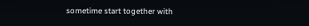sometime start together with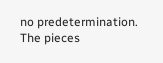no predetermination. The pieces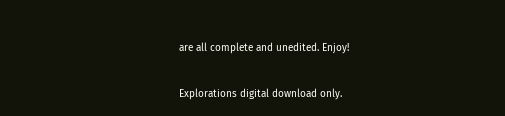are all complete and unedited. Enjoy!

Explorations digital download only.